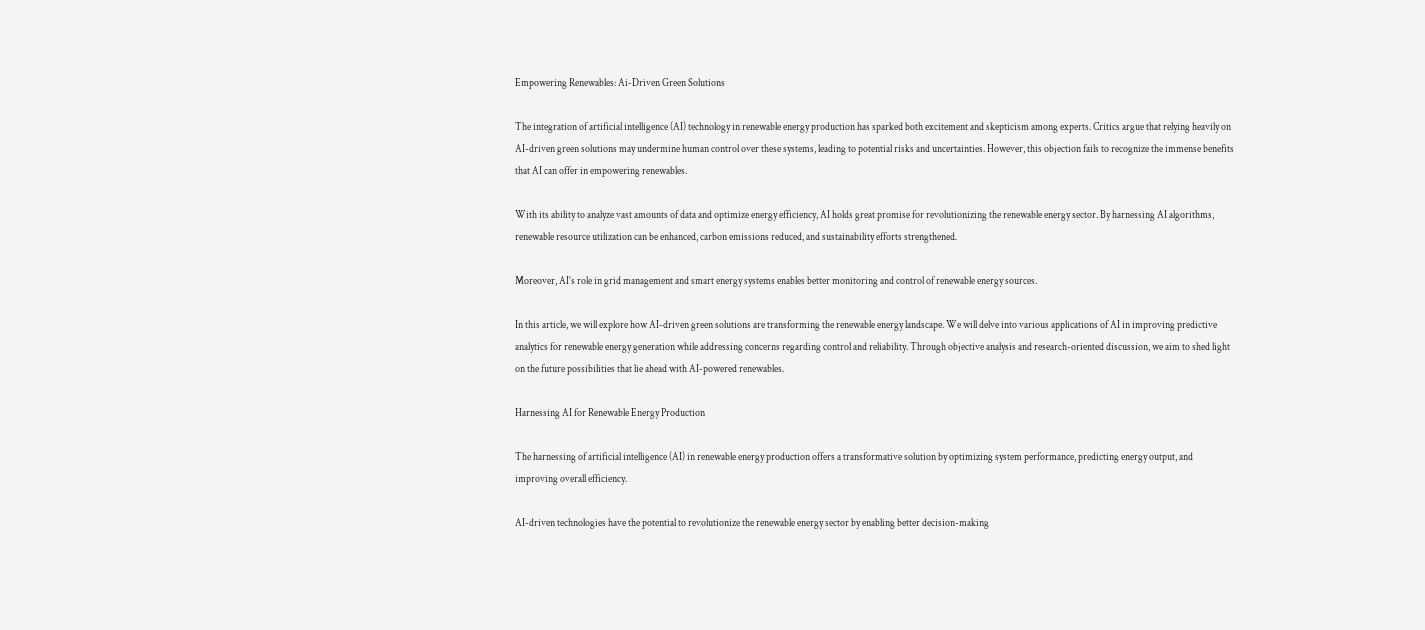Empowering Renewables: Ai-Driven Green Solutions

The integration of artificial intelligence (AI) technology in renewable energy production has sparked both excitement and skepticism among experts. Critics argue that relying heavily on AI-driven green solutions may undermine human control over these systems, leading to potential risks and uncertainties. However, this objection fails to recognize the immense benefits that AI can offer in empowering renewables.

With its ability to analyze vast amounts of data and optimize energy efficiency, AI holds great promise for revolutionizing the renewable energy sector. By harnessing AI algorithms, renewable resource utilization can be enhanced, carbon emissions reduced, and sustainability efforts strengthened.

Moreover, AI’s role in grid management and smart energy systems enables better monitoring and control of renewable energy sources.

In this article, we will explore how AI-driven green solutions are transforming the renewable energy landscape. We will delve into various applications of AI in improving predictive analytics for renewable energy generation while addressing concerns regarding control and reliability. Through objective analysis and research-oriented discussion, we aim to shed light on the future possibilities that lie ahead with AI-powered renewables.

Harnessing AI for Renewable Energy Production

The harnessing of artificial intelligence (AI) in renewable energy production offers a transformative solution by optimizing system performance, predicting energy output, and improving overall efficiency.

AI-driven technologies have the potential to revolutionize the renewable energy sector by enabling better decision-making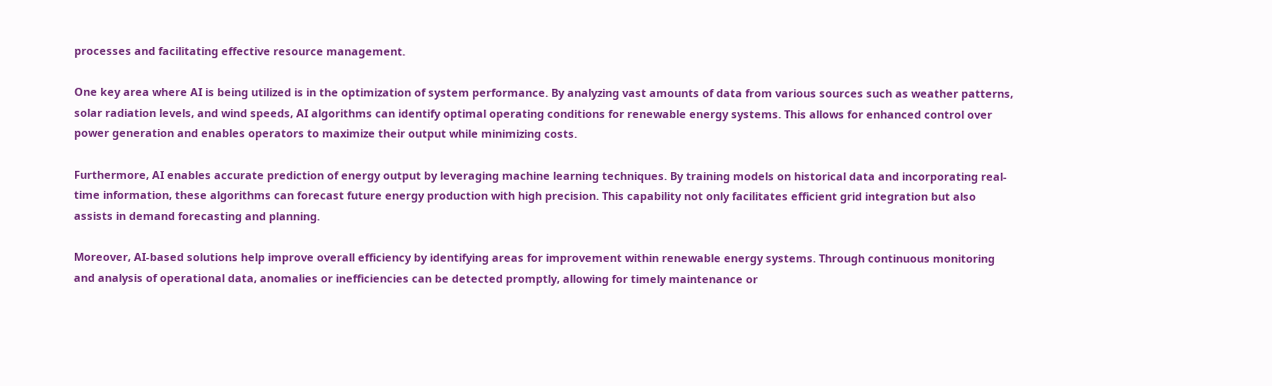processes and facilitating effective resource management.

One key area where AI is being utilized is in the optimization of system performance. By analyzing vast amounts of data from various sources such as weather patterns, solar radiation levels, and wind speeds, AI algorithms can identify optimal operating conditions for renewable energy systems. This allows for enhanced control over power generation and enables operators to maximize their output while minimizing costs.

Furthermore, AI enables accurate prediction of energy output by leveraging machine learning techniques. By training models on historical data and incorporating real-time information, these algorithms can forecast future energy production with high precision. This capability not only facilitates efficient grid integration but also assists in demand forecasting and planning.

Moreover, AI-based solutions help improve overall efficiency by identifying areas for improvement within renewable energy systems. Through continuous monitoring and analysis of operational data, anomalies or inefficiencies can be detected promptly, allowing for timely maintenance or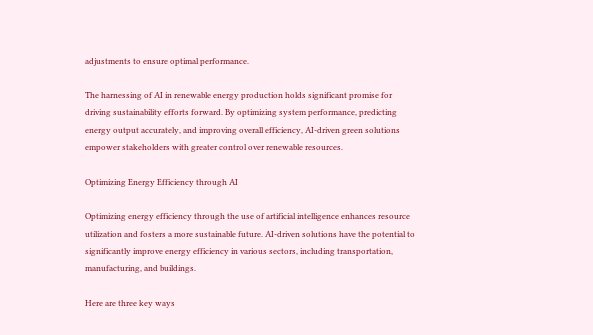adjustments to ensure optimal performance.

The harnessing of AI in renewable energy production holds significant promise for driving sustainability efforts forward. By optimizing system performance, predicting energy output accurately, and improving overall efficiency, AI-driven green solutions empower stakeholders with greater control over renewable resources.

Optimizing Energy Efficiency through AI

Optimizing energy efficiency through the use of artificial intelligence enhances resource utilization and fosters a more sustainable future. AI-driven solutions have the potential to significantly improve energy efficiency in various sectors, including transportation, manufacturing, and buildings.

Here are three key ways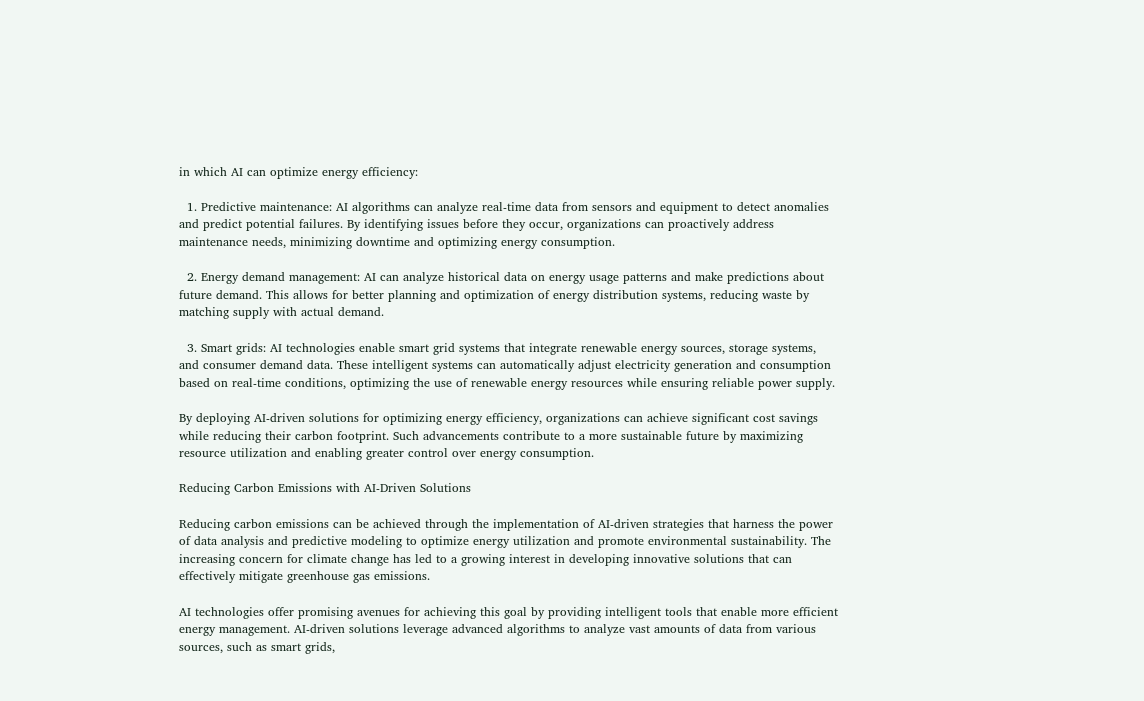in which AI can optimize energy efficiency:

  1. Predictive maintenance: AI algorithms can analyze real-time data from sensors and equipment to detect anomalies and predict potential failures. By identifying issues before they occur, organizations can proactively address maintenance needs, minimizing downtime and optimizing energy consumption.

  2. Energy demand management: AI can analyze historical data on energy usage patterns and make predictions about future demand. This allows for better planning and optimization of energy distribution systems, reducing waste by matching supply with actual demand.

  3. Smart grids: AI technologies enable smart grid systems that integrate renewable energy sources, storage systems, and consumer demand data. These intelligent systems can automatically adjust electricity generation and consumption based on real-time conditions, optimizing the use of renewable energy resources while ensuring reliable power supply.

By deploying AI-driven solutions for optimizing energy efficiency, organizations can achieve significant cost savings while reducing their carbon footprint. Such advancements contribute to a more sustainable future by maximizing resource utilization and enabling greater control over energy consumption.

Reducing Carbon Emissions with AI-Driven Solutions

Reducing carbon emissions can be achieved through the implementation of AI-driven strategies that harness the power of data analysis and predictive modeling to optimize energy utilization and promote environmental sustainability. The increasing concern for climate change has led to a growing interest in developing innovative solutions that can effectively mitigate greenhouse gas emissions.

AI technologies offer promising avenues for achieving this goal by providing intelligent tools that enable more efficient energy management. AI-driven solutions leverage advanced algorithms to analyze vast amounts of data from various sources, such as smart grids,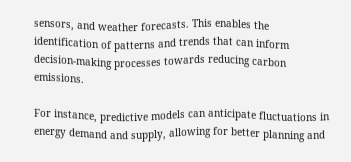sensors, and weather forecasts. This enables the identification of patterns and trends that can inform decision-making processes towards reducing carbon emissions.

For instance, predictive models can anticipate fluctuations in energy demand and supply, allowing for better planning and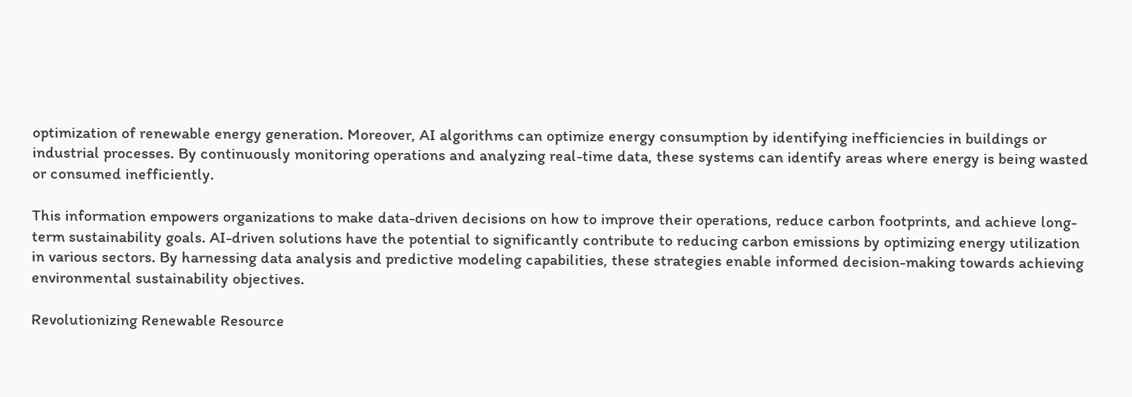optimization of renewable energy generation. Moreover, AI algorithms can optimize energy consumption by identifying inefficiencies in buildings or industrial processes. By continuously monitoring operations and analyzing real-time data, these systems can identify areas where energy is being wasted or consumed inefficiently.

This information empowers organizations to make data-driven decisions on how to improve their operations, reduce carbon footprints, and achieve long-term sustainability goals. AI-driven solutions have the potential to significantly contribute to reducing carbon emissions by optimizing energy utilization in various sectors. By harnessing data analysis and predictive modeling capabilities, these strategies enable informed decision-making towards achieving environmental sustainability objectives.

Revolutionizing Renewable Resource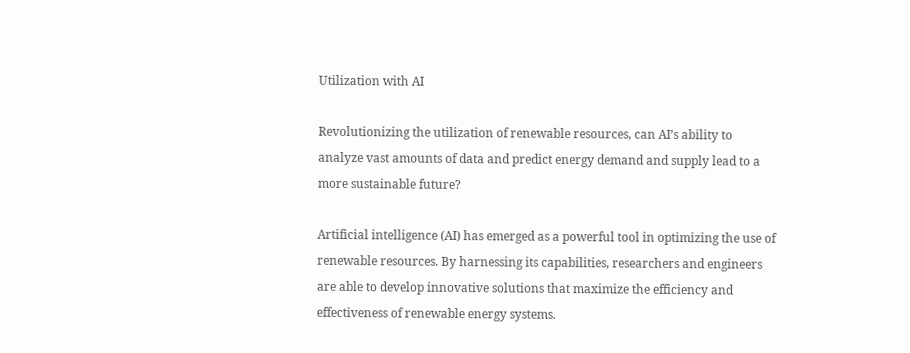Utilization with AI

Revolutionizing the utilization of renewable resources, can AI’s ability to analyze vast amounts of data and predict energy demand and supply lead to a more sustainable future?

Artificial intelligence (AI) has emerged as a powerful tool in optimizing the use of renewable resources. By harnessing its capabilities, researchers and engineers are able to develop innovative solutions that maximize the efficiency and effectiveness of renewable energy systems.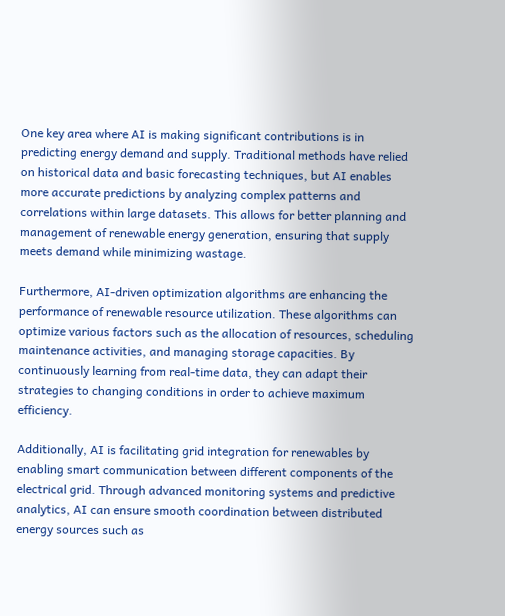One key area where AI is making significant contributions is in predicting energy demand and supply. Traditional methods have relied on historical data and basic forecasting techniques, but AI enables more accurate predictions by analyzing complex patterns and correlations within large datasets. This allows for better planning and management of renewable energy generation, ensuring that supply meets demand while minimizing wastage.

Furthermore, AI-driven optimization algorithms are enhancing the performance of renewable resource utilization. These algorithms can optimize various factors such as the allocation of resources, scheduling maintenance activities, and managing storage capacities. By continuously learning from real-time data, they can adapt their strategies to changing conditions in order to achieve maximum efficiency.

Additionally, AI is facilitating grid integration for renewables by enabling smart communication between different components of the electrical grid. Through advanced monitoring systems and predictive analytics, AI can ensure smooth coordination between distributed energy sources such as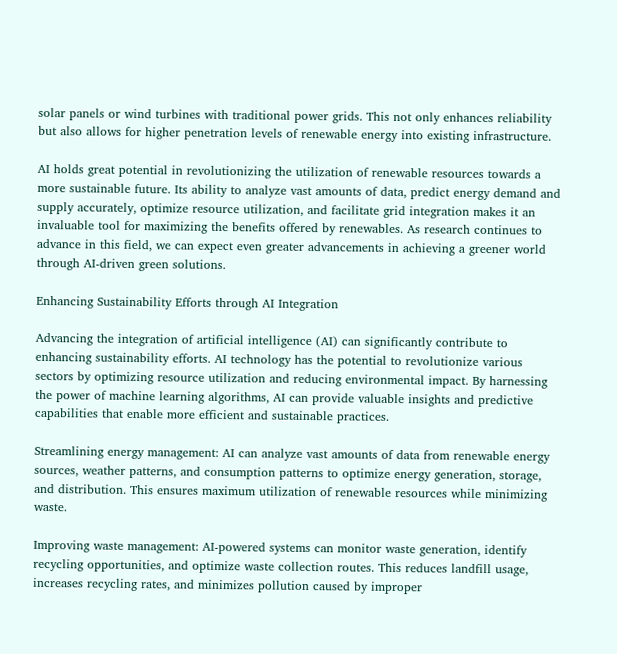solar panels or wind turbines with traditional power grids. This not only enhances reliability but also allows for higher penetration levels of renewable energy into existing infrastructure.

AI holds great potential in revolutionizing the utilization of renewable resources towards a more sustainable future. Its ability to analyze vast amounts of data, predict energy demand and supply accurately, optimize resource utilization, and facilitate grid integration makes it an invaluable tool for maximizing the benefits offered by renewables. As research continues to advance in this field, we can expect even greater advancements in achieving a greener world through AI-driven green solutions.

Enhancing Sustainability Efforts through AI Integration

Advancing the integration of artificial intelligence (AI) can significantly contribute to enhancing sustainability efforts. AI technology has the potential to revolutionize various sectors by optimizing resource utilization and reducing environmental impact. By harnessing the power of machine learning algorithms, AI can provide valuable insights and predictive capabilities that enable more efficient and sustainable practices.

Streamlining energy management: AI can analyze vast amounts of data from renewable energy sources, weather patterns, and consumption patterns to optimize energy generation, storage, and distribution. This ensures maximum utilization of renewable resources while minimizing waste.

Improving waste management: AI-powered systems can monitor waste generation, identify recycling opportunities, and optimize waste collection routes. This reduces landfill usage, increases recycling rates, and minimizes pollution caused by improper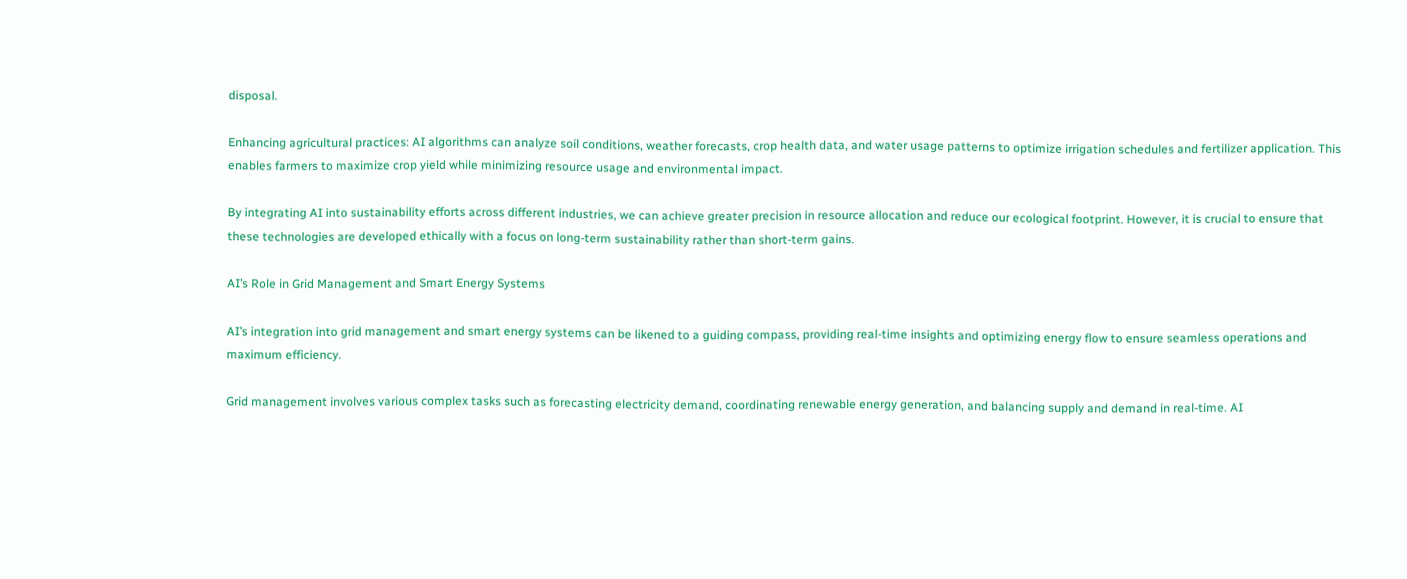disposal.

Enhancing agricultural practices: AI algorithms can analyze soil conditions, weather forecasts, crop health data, and water usage patterns to optimize irrigation schedules and fertilizer application. This enables farmers to maximize crop yield while minimizing resource usage and environmental impact.

By integrating AI into sustainability efforts across different industries, we can achieve greater precision in resource allocation and reduce our ecological footprint. However, it is crucial to ensure that these technologies are developed ethically with a focus on long-term sustainability rather than short-term gains.

AI’s Role in Grid Management and Smart Energy Systems

AI’s integration into grid management and smart energy systems can be likened to a guiding compass, providing real-time insights and optimizing energy flow to ensure seamless operations and maximum efficiency.

Grid management involves various complex tasks such as forecasting electricity demand, coordinating renewable energy generation, and balancing supply and demand in real-time. AI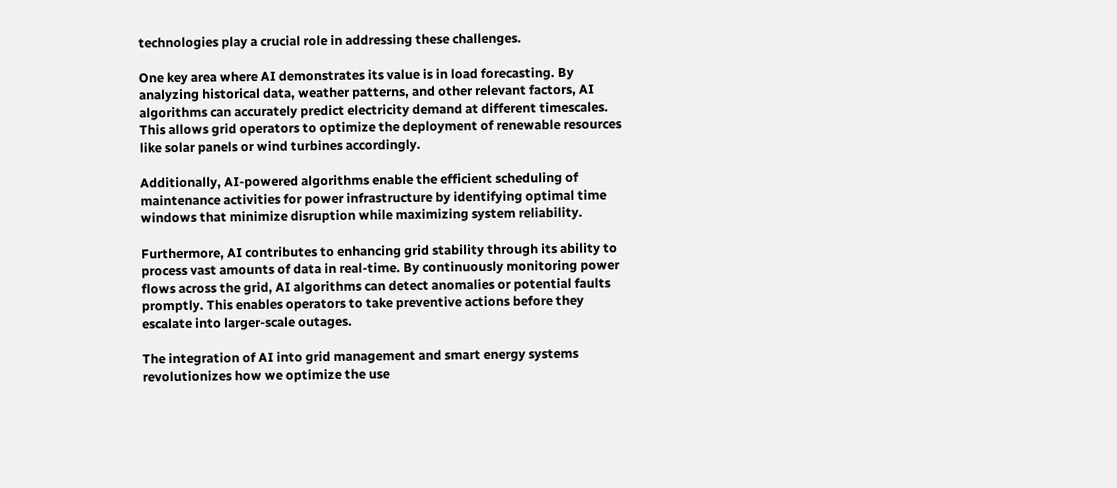technologies play a crucial role in addressing these challenges.

One key area where AI demonstrates its value is in load forecasting. By analyzing historical data, weather patterns, and other relevant factors, AI algorithms can accurately predict electricity demand at different timescales. This allows grid operators to optimize the deployment of renewable resources like solar panels or wind turbines accordingly.

Additionally, AI-powered algorithms enable the efficient scheduling of maintenance activities for power infrastructure by identifying optimal time windows that minimize disruption while maximizing system reliability.

Furthermore, AI contributes to enhancing grid stability through its ability to process vast amounts of data in real-time. By continuously monitoring power flows across the grid, AI algorithms can detect anomalies or potential faults promptly. This enables operators to take preventive actions before they escalate into larger-scale outages.

The integration of AI into grid management and smart energy systems revolutionizes how we optimize the use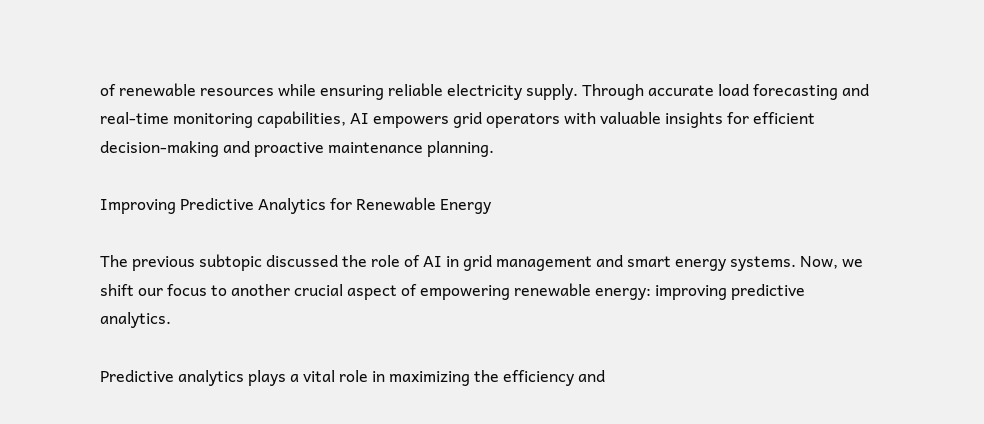of renewable resources while ensuring reliable electricity supply. Through accurate load forecasting and real-time monitoring capabilities, AI empowers grid operators with valuable insights for efficient decision-making and proactive maintenance planning.

Improving Predictive Analytics for Renewable Energy

The previous subtopic discussed the role of AI in grid management and smart energy systems. Now, we shift our focus to another crucial aspect of empowering renewable energy: improving predictive analytics.

Predictive analytics plays a vital role in maximizing the efficiency and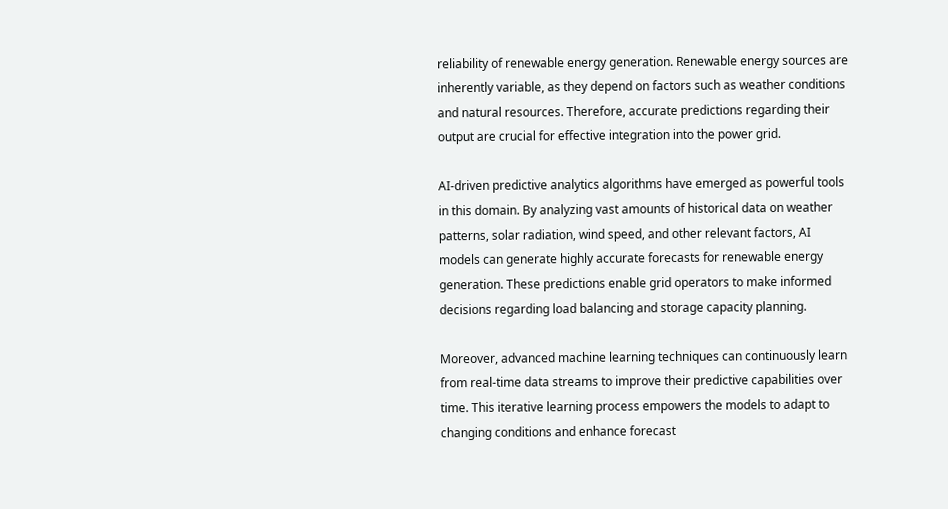reliability of renewable energy generation. Renewable energy sources are inherently variable, as they depend on factors such as weather conditions and natural resources. Therefore, accurate predictions regarding their output are crucial for effective integration into the power grid.

AI-driven predictive analytics algorithms have emerged as powerful tools in this domain. By analyzing vast amounts of historical data on weather patterns, solar radiation, wind speed, and other relevant factors, AI models can generate highly accurate forecasts for renewable energy generation. These predictions enable grid operators to make informed decisions regarding load balancing and storage capacity planning.

Moreover, advanced machine learning techniques can continuously learn from real-time data streams to improve their predictive capabilities over time. This iterative learning process empowers the models to adapt to changing conditions and enhance forecast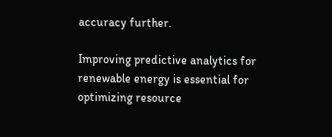accuracy further.

Improving predictive analytics for renewable energy is essential for optimizing resource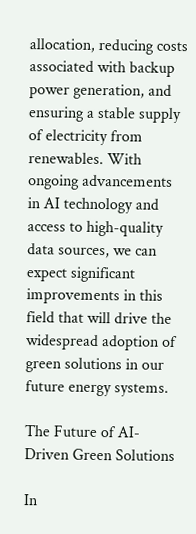allocation, reducing costs associated with backup power generation, and ensuring a stable supply of electricity from renewables. With ongoing advancements in AI technology and access to high-quality data sources, we can expect significant improvements in this field that will drive the widespread adoption of green solutions in our future energy systems.

The Future of AI-Driven Green Solutions

In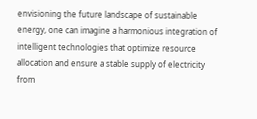envisioning the future landscape of sustainable energy, one can imagine a harmonious integration of intelligent technologies that optimize resource allocation and ensure a stable supply of electricity from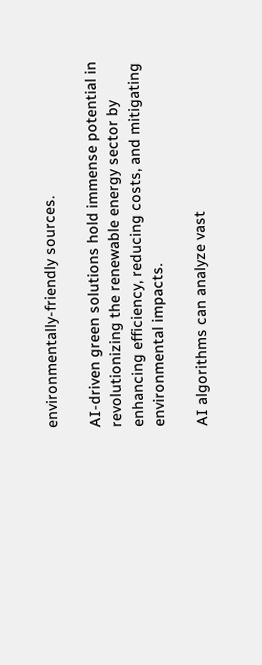environmentally-friendly sources.

AI-driven green solutions hold immense potential in revolutionizing the renewable energy sector by enhancing efficiency, reducing costs, and mitigating environmental impacts.

AI algorithms can analyze vast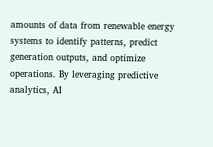amounts of data from renewable energy systems to identify patterns, predict generation outputs, and optimize operations. By leveraging predictive analytics, AI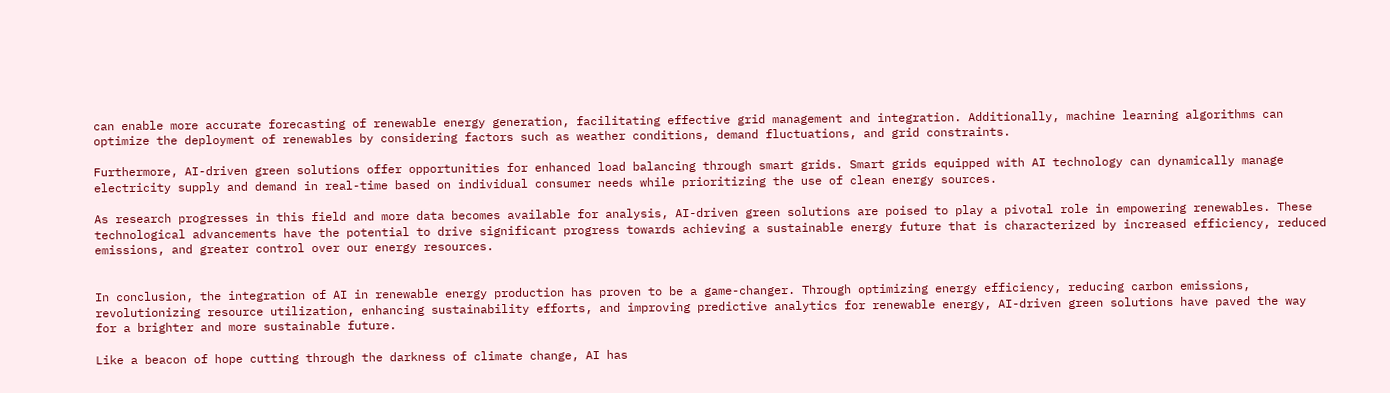can enable more accurate forecasting of renewable energy generation, facilitating effective grid management and integration. Additionally, machine learning algorithms can optimize the deployment of renewables by considering factors such as weather conditions, demand fluctuations, and grid constraints.

Furthermore, AI-driven green solutions offer opportunities for enhanced load balancing through smart grids. Smart grids equipped with AI technology can dynamically manage electricity supply and demand in real-time based on individual consumer needs while prioritizing the use of clean energy sources.

As research progresses in this field and more data becomes available for analysis, AI-driven green solutions are poised to play a pivotal role in empowering renewables. These technological advancements have the potential to drive significant progress towards achieving a sustainable energy future that is characterized by increased efficiency, reduced emissions, and greater control over our energy resources.


In conclusion, the integration of AI in renewable energy production has proven to be a game-changer. Through optimizing energy efficiency, reducing carbon emissions, revolutionizing resource utilization, enhancing sustainability efforts, and improving predictive analytics for renewable energy, AI-driven green solutions have paved the way for a brighter and more sustainable future.

Like a beacon of hope cutting through the darkness of climate change, AI has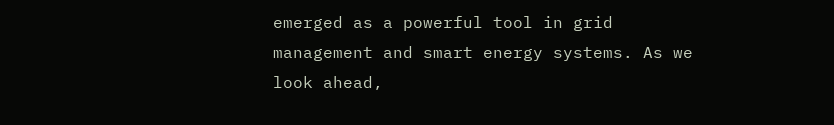emerged as a powerful tool in grid management and smart energy systems. As we look ahead,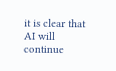it is clear that AI will continue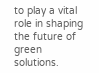to play a vital role in shaping the future of green solutions.